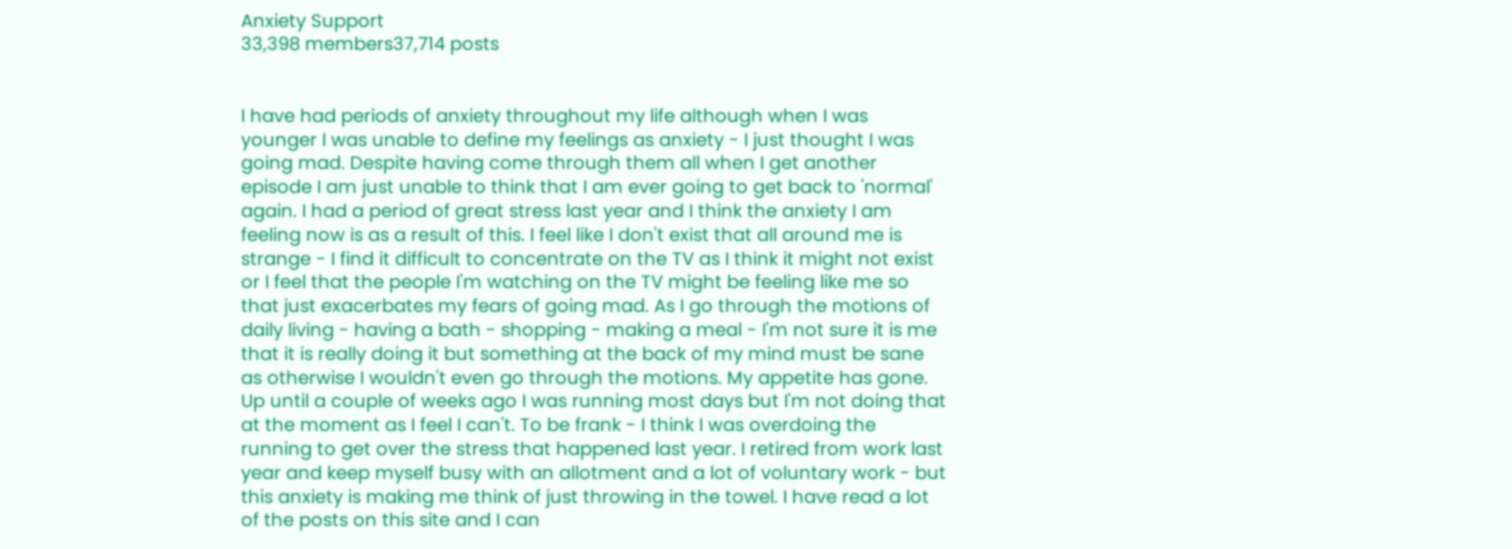Anxiety Support
33,398 members37,714 posts


I have had periods of anxiety throughout my life although when I was younger I was unable to define my feelings as anxiety - I just thought I was going mad. Despite having come through them all when I get another episode I am just unable to think that I am ever going to get back to 'normal' again. I had a period of great stress last year and I think the anxiety I am feeling now is as a result of this. I feel like I don't exist that all around me is strange - I find it difficult to concentrate on the TV as I think it might not exist or I feel that the people I'm watching on the TV might be feeling like me so that just exacerbates my fears of going mad. As I go through the motions of daily living - having a bath - shopping - making a meal - I'm not sure it is me that it is really doing it but something at the back of my mind must be sane as otherwise I wouldn't even go through the motions. My appetite has gone. Up until a couple of weeks ago I was running most days but I'm not doing that at the moment as I feel I can't. To be frank - I think I was overdoing the running to get over the stress that happened last year. I retired from work last year and keep myself busy with an allotment and a lot of voluntary work - but this anxiety is making me think of just throwing in the towel. I have read a lot of the posts on this site and I can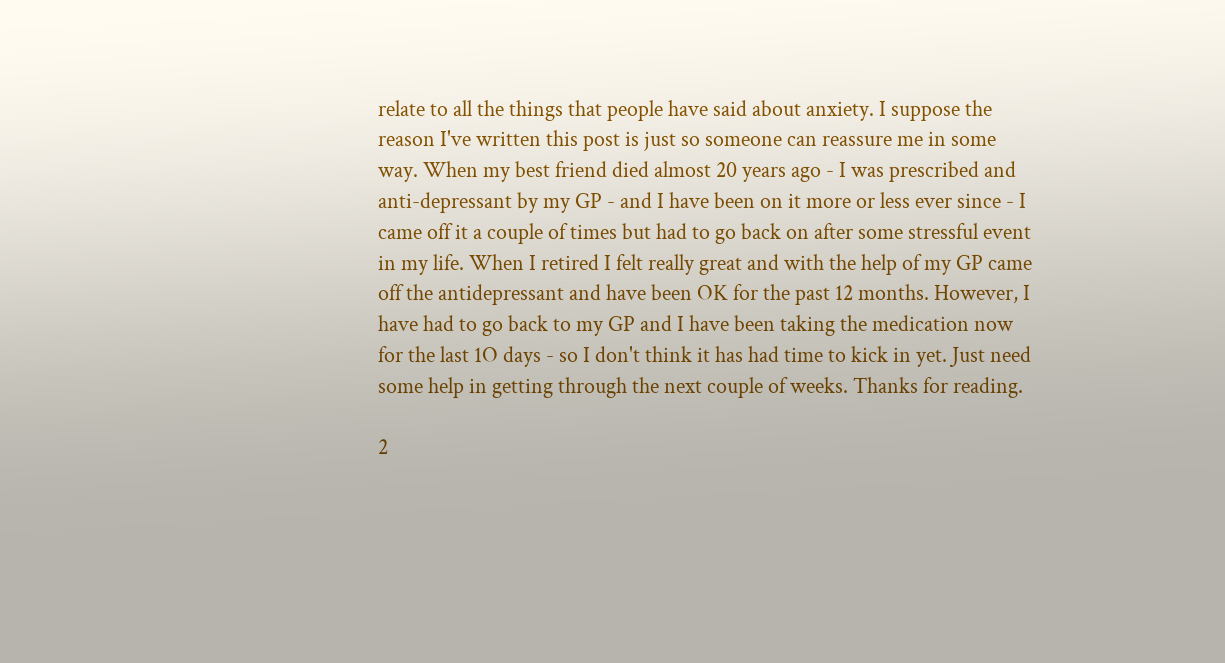relate to all the things that people have said about anxiety. I suppose the reason I've written this post is just so someone can reassure me in some way. When my best friend died almost 20 years ago - I was prescribed and anti-depressant by my GP - and I have been on it more or less ever since - I came off it a couple of times but had to go back on after some stressful event in my life. When I retired I felt really great and with the help of my GP came off the antidepressant and have been OK for the past 12 months. However, I have had to go back to my GP and I have been taking the medication now for the last 1O days - so I don't think it has had time to kick in yet. Just need some help in getting through the next couple of weeks. Thanks for reading.

2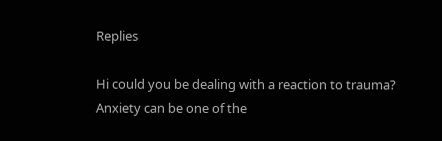Replies

Hi could you be dealing with a reaction to trauma? Anxiety can be one of the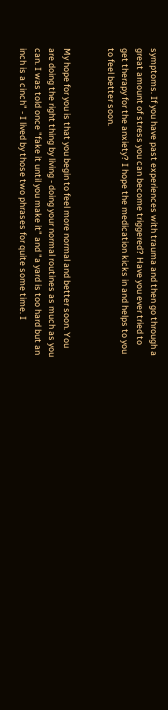symptoms. If you have past experiences with trauma and then go through a great amount of stress you can become triggered? Have you ever tried to get therapy for the anxiety? I hope the medication kicks in and helps to you to feel better soon.


My hope for you is that you begin to feel more normal and better soon. You are doing the right thing by living - doing your normal routines as much as you can. I was told once "fake it until you make it" and "a yard is too hard but an inch is a cinch" - I lived by those two phrases for quite some time. I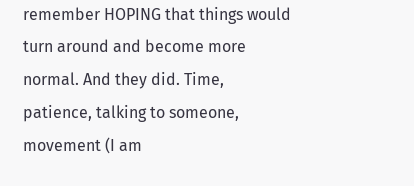remember HOPING that things would turn around and become more normal. And they did. Time, patience, talking to someone, movement (I am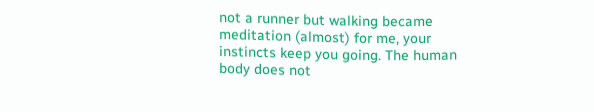not a runner but walking became meditation (almost) for me, your instincts keep you going. The human body does not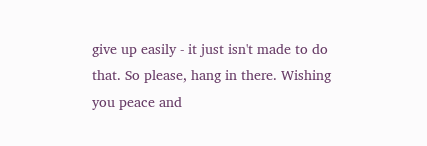give up easily - it just isn't made to do that. So please, hang in there. Wishing you peace and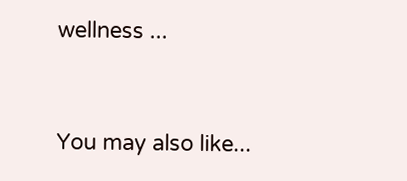wellness ...


You may also like...